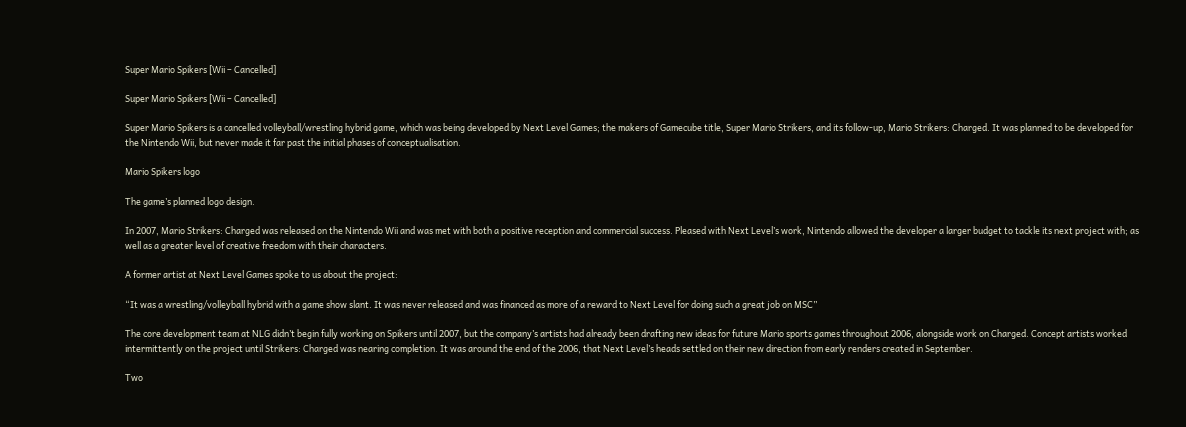Super Mario Spikers [Wii – Cancelled]

Super Mario Spikers [Wii – Cancelled]

Super Mario Spikers is a cancelled volleyball/wrestling hybrid game, which was being developed by Next Level Games; the makers of Gamecube title, Super Mario Strikers, and its follow-up, Mario Strikers: Charged. It was planned to be developed for the Nintendo Wii, but never made it far past the initial phases of conceptualisation.

Mario Spikers logo

The game’s planned logo design.

In 2007, Mario Strikers: Charged was released on the Nintendo Wii and was met with both a positive reception and commercial success. Pleased with Next Level’s work, Nintendo allowed the developer a larger budget to tackle its next project with; as well as a greater level of creative freedom with their characters.

A former artist at Next Level Games spoke to us about the project:

“It was a wrestling/volleyball hybrid with a game show slant. It was never released and was financed as more of a reward to Next Level for doing such a great job on MSC”

The core development team at NLG didn’t begin fully working on Spikers until 2007, but the company’s artists had already been drafting new ideas for future Mario sports games throughout 2006, alongside work on Charged. Concept artists worked intermittently on the project until Strikers: Charged was nearing completion. It was around the end of the 2006, that Next Level’s heads settled on their new direction from early renders created in September.

Two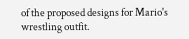of the proposed designs for Mario's wrestling outfit.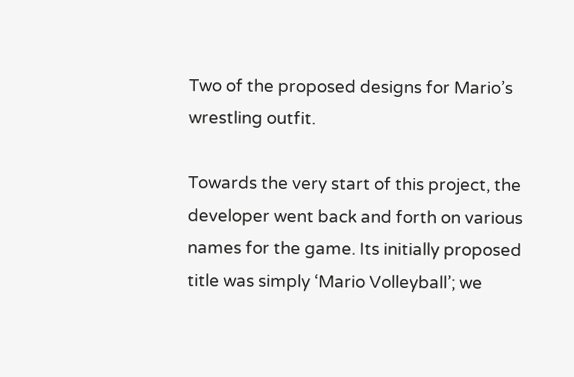Two of the proposed designs for Mario’s wrestling outfit.

Towards the very start of this project, the developer went back and forth on various names for the game. Its initially proposed title was simply ‘Mario Volleyball’; we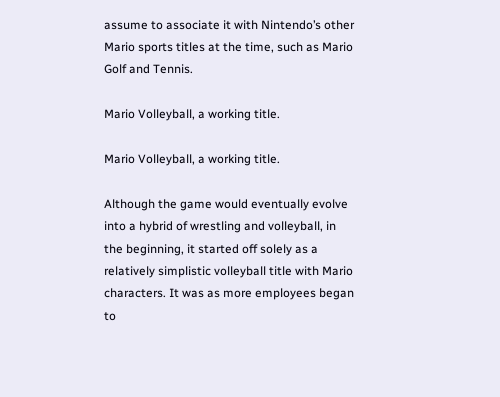assume to associate it with Nintendo’s other Mario sports titles at the time, such as Mario Golf and Tennis.

Mario Volleyball, a working title.

Mario Volleyball, a working title.

Although the game would eventually evolve into a hybrid of wrestling and volleyball, in the beginning, it started off solely as a relatively simplistic volleyball title with Mario characters. It was as more employees began to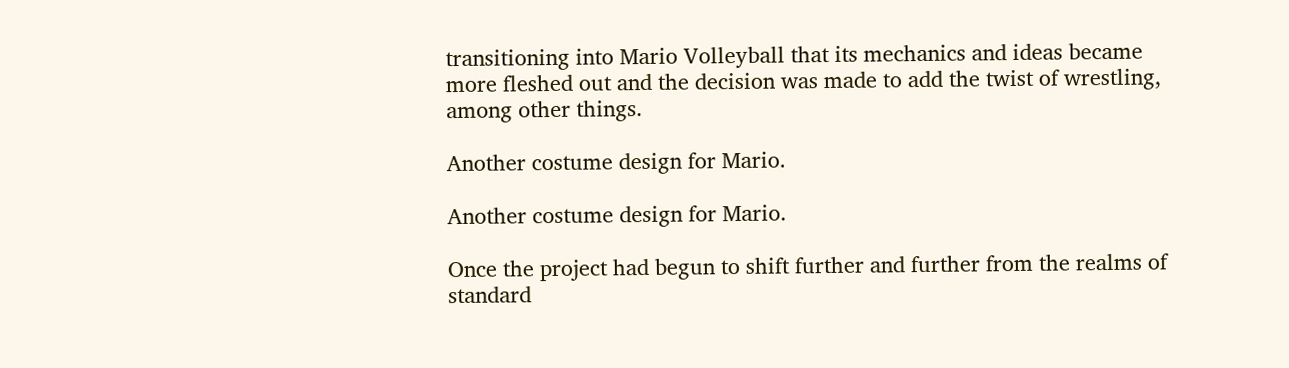transitioning into Mario Volleyball that its mechanics and ideas became more fleshed out and the decision was made to add the twist of wrestling, among other things.

Another costume design for Mario.

Another costume design for Mario.

Once the project had begun to shift further and further from the realms of standard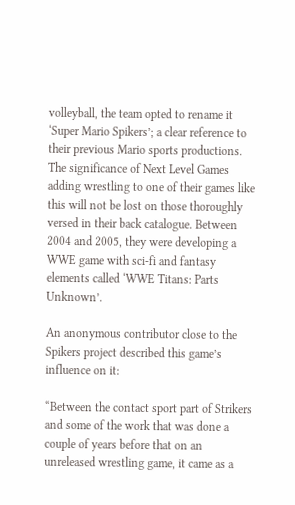volleyball, the team opted to rename it ‘Super Mario Spikers’; a clear reference to their previous Mario sports productions. The significance of Next Level Games adding wrestling to one of their games like this will not be lost on those thoroughly versed in their back catalogue. Between 2004 and 2005, they were developing a WWE game with sci-fi and fantasy elements called ‘WWE Titans: Parts Unknown’.

An anonymous contributor close to the Spikers project described this game’s influence on it:

“Between the contact sport part of Strikers and some of the work that was done a couple of years before that on an unreleased wrestling game, it came as a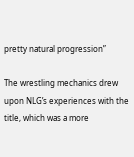pretty natural progression”

The wrestling mechanics drew upon NLG’s experiences with the title, which was a more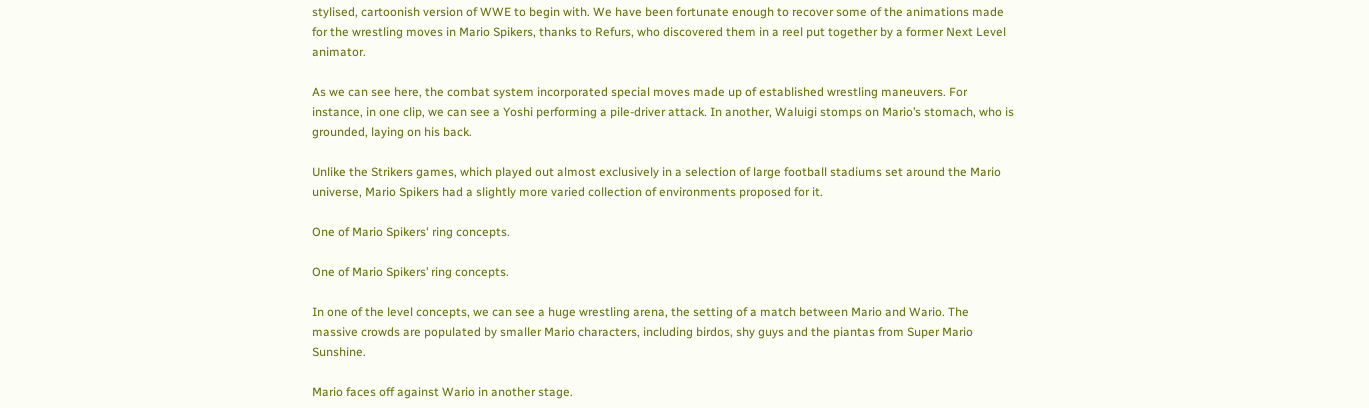stylised, cartoonish version of WWE to begin with. We have been fortunate enough to recover some of the animations made for the wrestling moves in Mario Spikers, thanks to Refurs, who discovered them in a reel put together by a former Next Level animator.

As we can see here, the combat system incorporated special moves made up of established wrestling maneuvers. For instance, in one clip, we can see a Yoshi performing a pile-driver attack. In another, Waluigi stomps on Mario’s stomach, who is grounded, laying on his back.

Unlike the Strikers games, which played out almost exclusively in a selection of large football stadiums set around the Mario universe, Mario Spikers had a slightly more varied collection of environments proposed for it.

One of Mario Spikers' ring concepts.

One of Mario Spikers’ ring concepts.

In one of the level concepts, we can see a huge wrestling arena, the setting of a match between Mario and Wario. The massive crowds are populated by smaller Mario characters, including birdos, shy guys and the piantas from Super Mario Sunshine.

Mario faces off against Wario in another stage.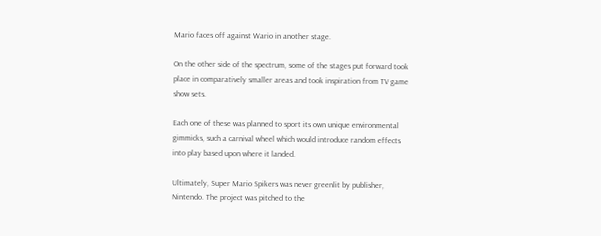Mario faces off against Wario in another stage.

On the other side of the spectrum, some of the stages put forward took place in comparatively smaller areas and took inspiration from TV game show sets.

Each one of these was planned to sport its own unique environmental gimmicks, such a carnival wheel which would introduce random effects into play based upon where it landed.

Ultimately, Super Mario Spikers was never greenlit by publisher, Nintendo. The project was pitched to the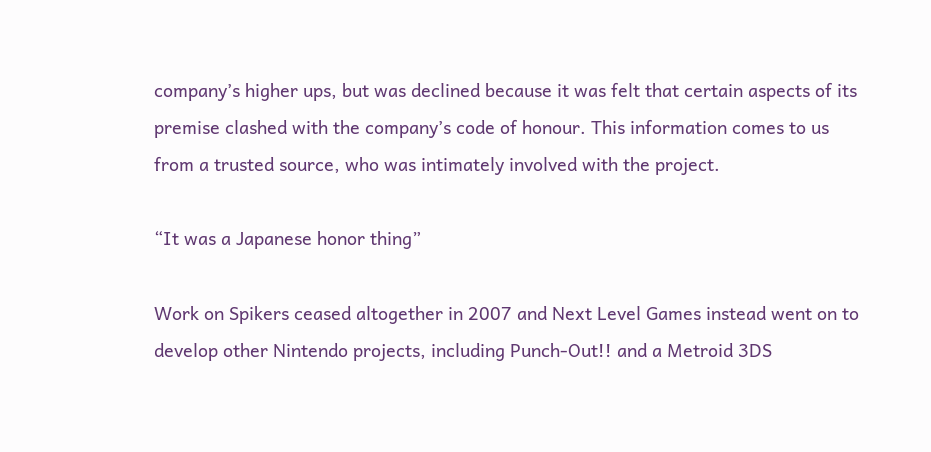company’s higher ups, but was declined because it was felt that certain aspects of its premise clashed with the company’s code of honour. This information comes to us from a trusted source, who was intimately involved with the project.

“It was a Japanese honor thing”

Work on Spikers ceased altogether in 2007 and Next Level Games instead went on to develop other Nintendo projects, including Punch-Out!! and a Metroid 3DS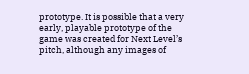prototype. It is possible that a very early, playable prototype of the game was created for Next Level’s pitch, although any images of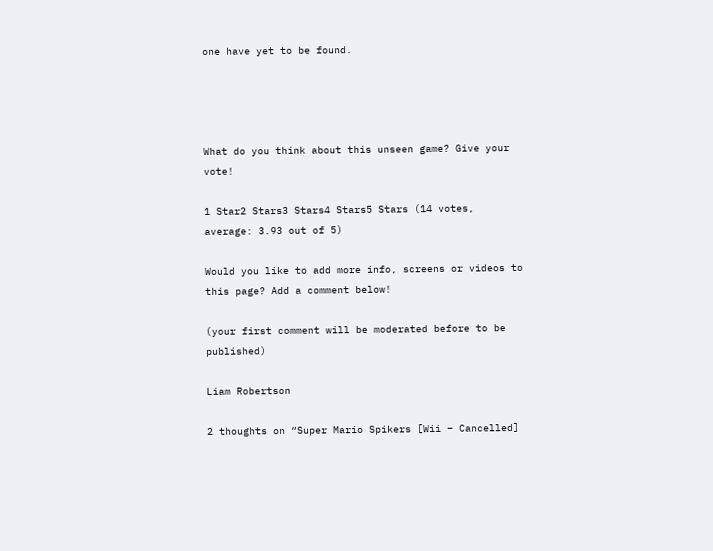one have yet to be found.




What do you think about this unseen game? Give your vote!

1 Star2 Stars3 Stars4 Stars5 Stars (14 votes, average: 3.93 out of 5)

Would you like to add more info, screens or videos to this page? Add a comment below!

(your first comment will be moderated before to be published)

Liam Robertson

2 thoughts on “Super Mario Spikers [Wii – Cancelled]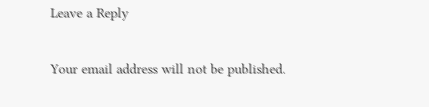Leave a Reply

Your email address will not be published.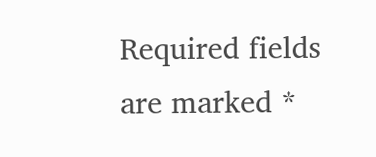Required fields are marked *